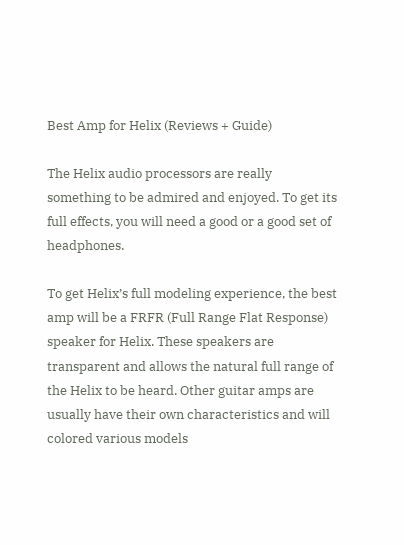Best Amp for Helix (Reviews + Guide)

The Helix audio processors are really something to be admired and enjoyed. To get its full effects, you will need a good or a good set of headphones.

To get Helix’s full modeling experience, the best amp will be a FRFR (Full Range Flat Response) speaker for Helix. These speakers are transparent and allows the natural full range of the Helix to be heard. Other guitar amps are usually have their own characteristics and will colored various models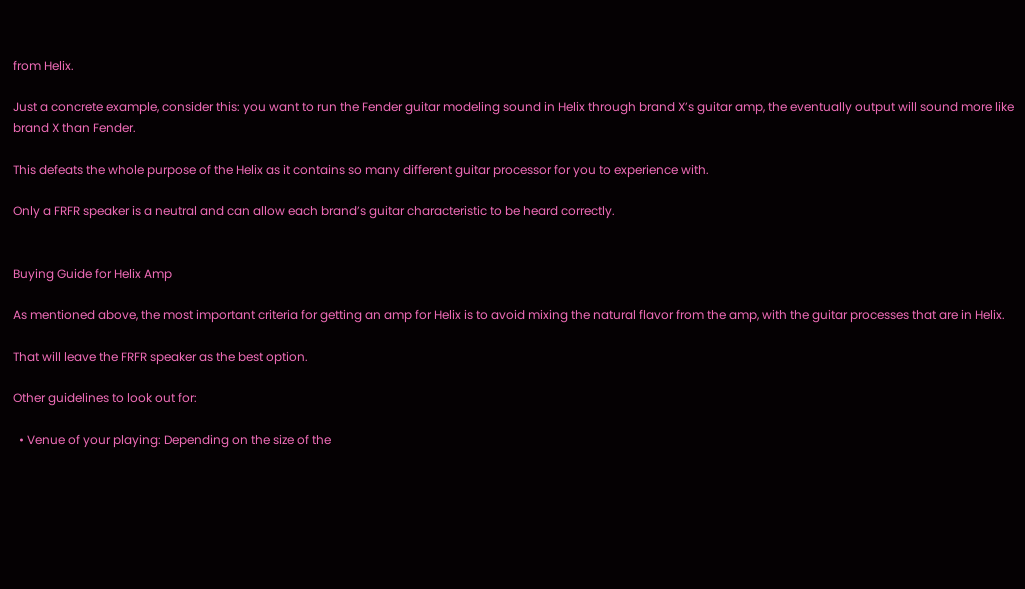from Helix.

Just a concrete example, consider this: you want to run the Fender guitar modeling sound in Helix through brand X’s guitar amp, the eventually output will sound more like brand X than Fender.

This defeats the whole purpose of the Helix as it contains so many different guitar processor for you to experience with.

Only a FRFR speaker is a neutral and can allow each brand’s guitar characteristic to be heard correctly.


Buying Guide for Helix Amp

As mentioned above, the most important criteria for getting an amp for Helix is to avoid mixing the natural flavor from the amp, with the guitar processes that are in Helix.

That will leave the FRFR speaker as the best option.

Other guidelines to look out for:

  • Venue of your playing: Depending on the size of the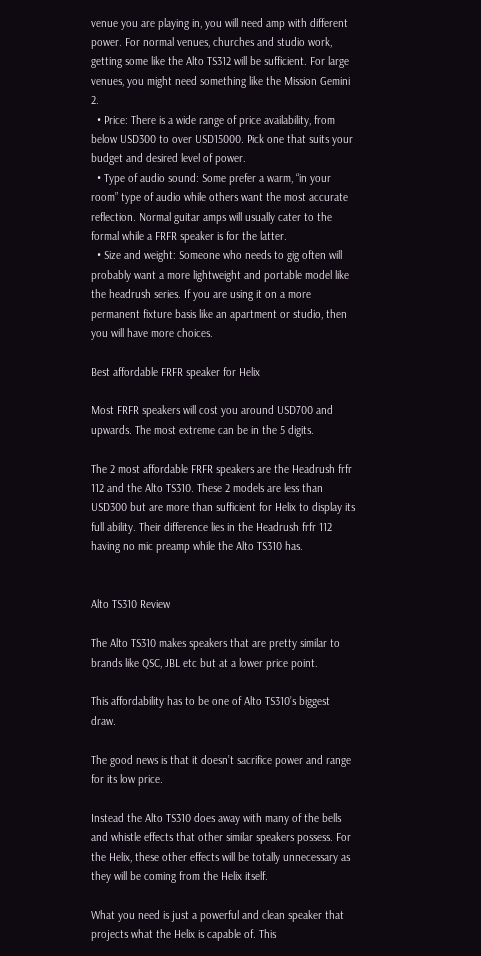venue you are playing in, you will need amp with different power. For normal venues, churches and studio work, getting some like the Alto TS312 will be sufficient. For large venues, you might need something like the Mission Gemini 2.
  • Price: There is a wide range of price availability, from below USD300 to over USD15000. Pick one that suits your budget and desired level of power.
  • Type of audio sound: Some prefer a warm, “in your room” type of audio while others want the most accurate reflection. Normal guitar amps will usually cater to the formal while a FRFR speaker is for the latter.
  • Size and weight: Someone who needs to gig often will probably want a more lightweight and portable model like the headrush series. If you are using it on a more permanent fixture basis like an apartment or studio, then you will have more choices.

Best affordable FRFR speaker for Helix

Most FRFR speakers will cost you around USD700 and upwards. The most extreme can be in the 5 digits.

The 2 most affordable FRFR speakers are the Headrush frfr 112 and the Alto TS310. These 2 models are less than USD300 but are more than sufficient for Helix to display its full ability. Their difference lies in the Headrush frfr 112 having no mic preamp while the Alto TS310 has.


Alto TS310 Review

The Alto TS310 makes speakers that are pretty similar to brands like QSC, JBL etc but at a lower price point.

This affordability has to be one of Alto TS310’s biggest draw.

The good news is that it doesn’t sacrifice power and range for its low price.

Instead the Alto TS310 does away with many of the bells and whistle effects that other similar speakers possess. For the Helix, these other effects will be totally unnecessary as they will be coming from the Helix itself.

What you need is just a powerful and clean speaker that projects what the Helix is capable of. This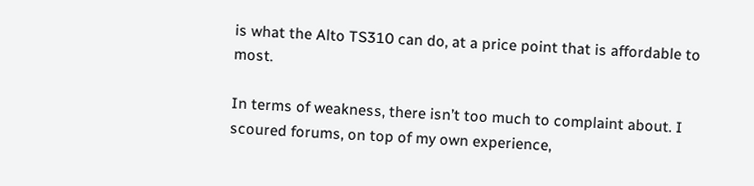is what the Alto TS310 can do, at a price point that is affordable to most.

In terms of weakness, there isn’t too much to complaint about. I scoured forums, on top of my own experience,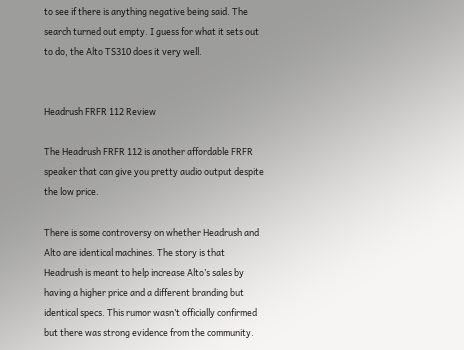to see if there is anything negative being said. The search turned out empty. I guess for what it sets out to do, the Alto TS310 does it very well.


Headrush FRFR 112 Review

The Headrush FRFR 112 is another affordable FRFR speaker that can give you pretty audio output despite the low price.

There is some controversy on whether Headrush and Alto are identical machines. The story is that Headrush is meant to help increase Alto’s sales by having a higher price and a different branding but identical specs. This rumor wasn’t officially confirmed but there was strong evidence from the community.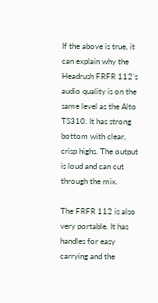If the above is true, it can explain why the Headrush FRFR 112’s audio quality is on the same level as the Alto TS310. It has strong bottom with clear, crisp highs. The output is loud and can cut through the mix.

The FRFR 112 is also very portable. It has handles for easy carrying and the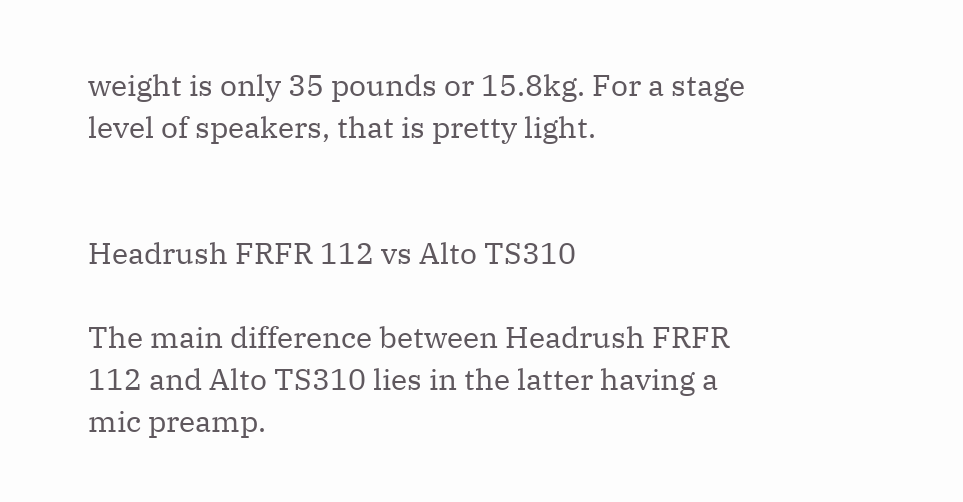weight is only 35 pounds or 15.8kg. For a stage level of speakers, that is pretty light.


Headrush FRFR 112 vs Alto TS310

The main difference between Headrush FRFR 112 and Alto TS310 lies in the latter having a mic preamp.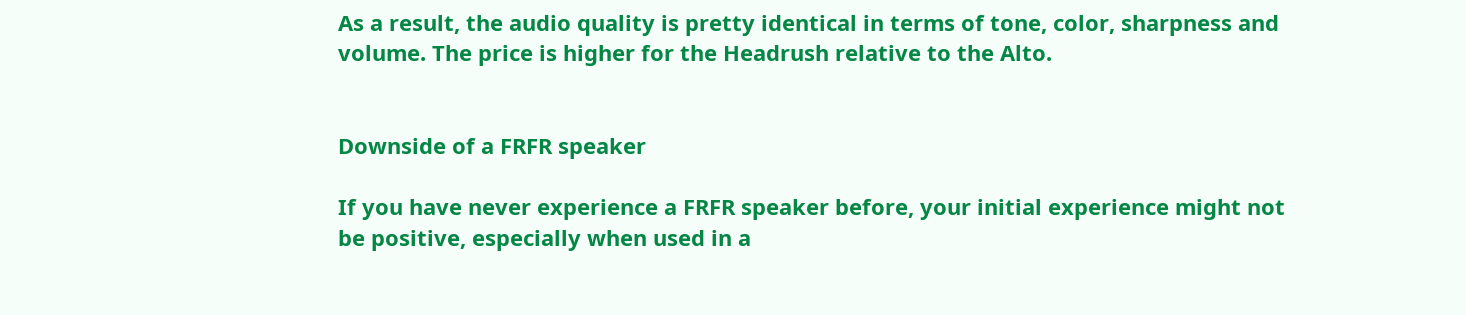As a result, the audio quality is pretty identical in terms of tone, color, sharpness and volume. The price is higher for the Headrush relative to the Alto.


Downside of a FRFR speaker

If you have never experience a FRFR speaker before, your initial experience might not be positive, especially when used in a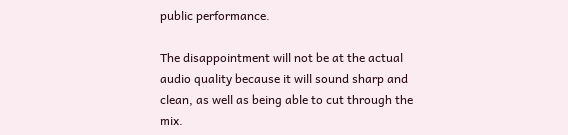public performance.

The disappointment will not be at the actual audio quality because it will sound sharp and clean, as well as being able to cut through the mix.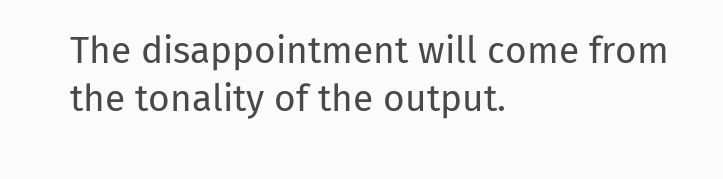The disappointment will come from the tonality of the output.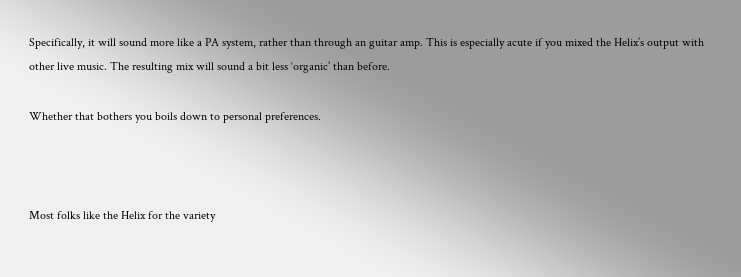Specifically, it will sound more like a PA system, rather than through an guitar amp. This is especially acute if you mixed the Helix’s output with other live music. The resulting mix will sound a bit less ‘organic’ than before.

Whether that bothers you boils down to personal preferences.



Most folks like the Helix for the variety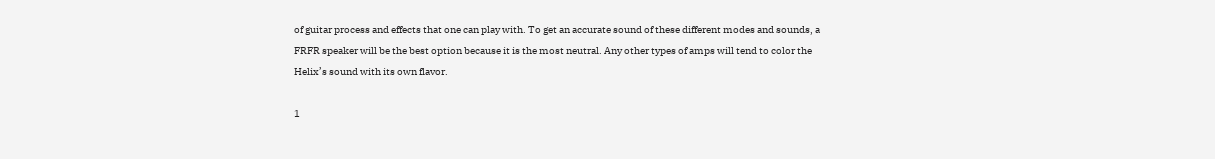of guitar process and effects that one can play with. To get an accurate sound of these different modes and sounds, a FRFR speaker will be the best option because it is the most neutral. Any other types of amps will tend to color the Helix’s sound with its own flavor.

1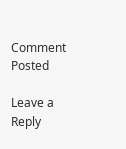Comment Posted

Leave a Reply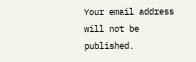Your email address will not be published.